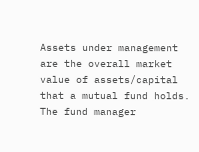Assets under management are the overall market value of assets/capital that a mutual fund holds. The fund manager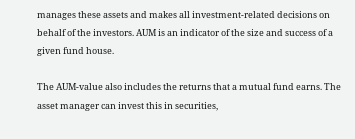manages these assets and makes all investment-related decisions on behalf of the investors. AUM is an indicator of the size and success of a given fund house.

The AUM-value also includes the returns that a mutual fund earns. The asset manager can invest this in securities,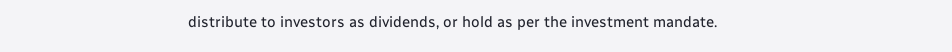distribute to investors as dividends, or hold as per the investment mandate.